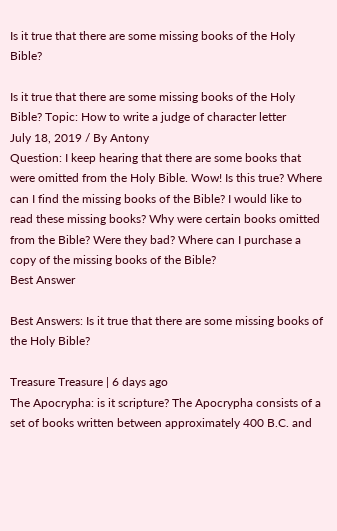Is it true that there are some missing books of the Holy Bible?

Is it true that there are some missing books of the Holy Bible? Topic: How to write a judge of character letter
July 18, 2019 / By Antony
Question: I keep hearing that there are some books that were omitted from the Holy Bible. Wow! Is this true? Where can I find the missing books of the Bible? I would like to read these missing books? Why were certain books omitted from the Bible? Were they bad? Where can I purchase a copy of the missing books of the Bible?
Best Answer

Best Answers: Is it true that there are some missing books of the Holy Bible?

Treasure Treasure | 6 days ago
The Apocrypha: is it scripture? The Apocrypha consists of a set of books written between approximately 400 B.C. and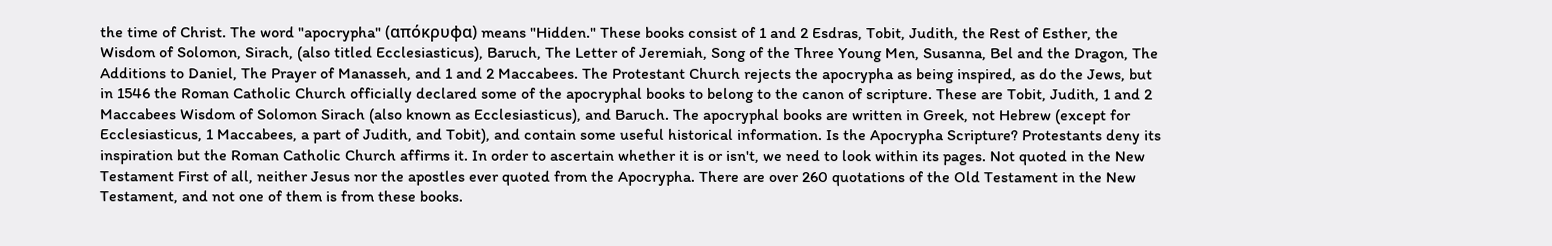the time of Christ. The word "apocrypha" (απόκρυφα) means "Hidden." These books consist of 1 and 2 Esdras, Tobit, Judith, the Rest of Esther, the Wisdom of Solomon, Sirach, (also titled Ecclesiasticus), Baruch, The Letter of Jeremiah, Song of the Three Young Men, Susanna, Bel and the Dragon, The Additions to Daniel, The Prayer of Manasseh, and 1 and 2 Maccabees. The Protestant Church rejects the apocrypha as being inspired, as do the Jews, but in 1546 the Roman Catholic Church officially declared some of the apocryphal books to belong to the canon of scripture. These are Tobit, Judith, 1 and 2 Maccabees Wisdom of Solomon Sirach (also known as Ecclesiasticus), and Baruch. The apocryphal books are written in Greek, not Hebrew (except for Ecclesiasticus, 1 Maccabees, a part of Judith, and Tobit), and contain some useful historical information. Is the Apocrypha Scripture? Protestants deny its inspiration but the Roman Catholic Church affirms it. In order to ascertain whether it is or isn't, we need to look within its pages. Not quoted in the New Testament First of all, neither Jesus nor the apostles ever quoted from the Apocrypha. There are over 260 quotations of the Old Testament in the New Testament, and not one of them is from these books.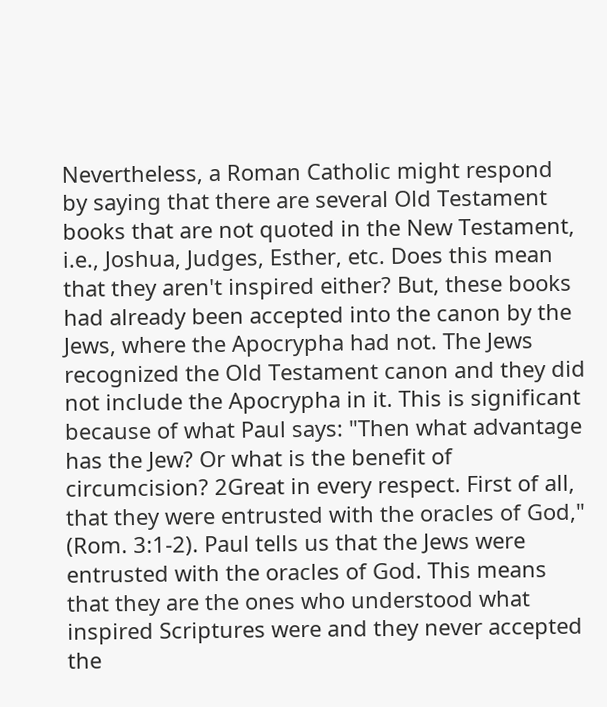Nevertheless, a Roman Catholic might respond by saying that there are several Old Testament books that are not quoted in the New Testament, i.e., Joshua, Judges, Esther, etc. Does this mean that they aren't inspired either? But, these books had already been accepted into the canon by the Jews, where the Apocrypha had not. The Jews recognized the Old Testament canon and they did not include the Apocrypha in it. This is significant because of what Paul says: "Then what advantage has the Jew? Or what is the benefit of circumcision? 2Great in every respect. First of all, that they were entrusted with the oracles of God," (Rom. 3:1-2). Paul tells us that the Jews were entrusted with the oracles of God. This means that they are the ones who understood what inspired Scriptures were and they never accepted the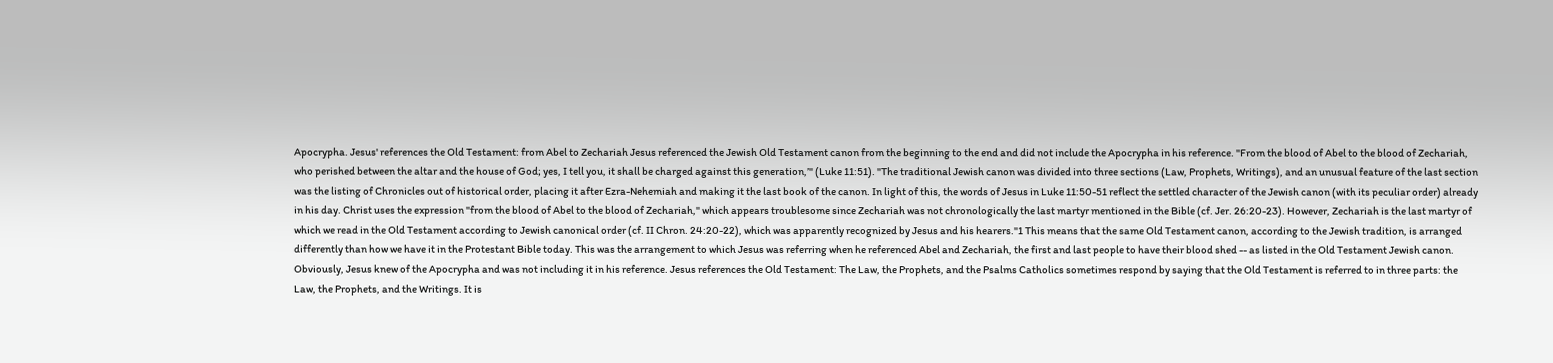Apocrypha. Jesus' references the Old Testament: from Abel to Zechariah Jesus referenced the Jewish Old Testament canon from the beginning to the end and did not include the Apocrypha in his reference. "From the blood of Abel to the blood of Zechariah, who perished between the altar and the house of God; yes, I tell you, it shall be charged against this generation,’" (Luke 11:51). "The traditional Jewish canon was divided into three sections (Law, Prophets, Writings), and an unusual feature of the last section was the listing of Chronicles out of historical order, placing it after Ezra-Nehemiah and making it the last book of the canon. In light of this, the words of Jesus in Luke 11:50-51 reflect the settled character of the Jewish canon (with its peculiar order) already in his day. Christ uses the expression "from the blood of Abel to the blood of Zechariah," which appears troublesome since Zechariah was not chronologically the last martyr mentioned in the Bible (cf. Jer. 26:20-23). However, Zechariah is the last martyr of which we read in the Old Testament according to Jewish canonical order (cf. II Chron. 24:20-22), which was apparently recognized by Jesus and his hearers."1 This means that the same Old Testament canon, according to the Jewish tradition, is arranged differently than how we have it in the Protestant Bible today. This was the arrangement to which Jesus was referring when he referenced Abel and Zechariah, the first and last people to have their blood shed -- as listed in the Old Testament Jewish canon. Obviously, Jesus knew of the Apocrypha and was not including it in his reference. Jesus references the Old Testament: The Law, the Prophets, and the Psalms Catholics sometimes respond by saying that the Old Testament is referred to in three parts: the Law, the Prophets, and the Writings. It is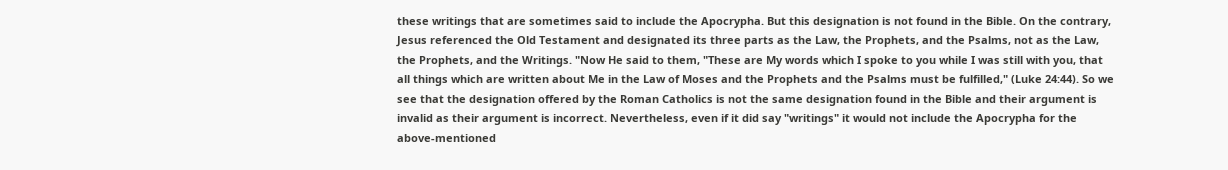these writings that are sometimes said to include the Apocrypha. But this designation is not found in the Bible. On the contrary, Jesus referenced the Old Testament and designated its three parts as the Law, the Prophets, and the Psalms, not as the Law, the Prophets, and the Writings. "Now He said to them, "These are My words which I spoke to you while I was still with you, that all things which are written about Me in the Law of Moses and the Prophets and the Psalms must be fulfilled," (Luke 24:44). So we see that the designation offered by the Roman Catholics is not the same designation found in the Bible and their argument is invalid as their argument is incorrect. Nevertheless, even if it did say "writings" it would not include the Apocrypha for the above-mentioned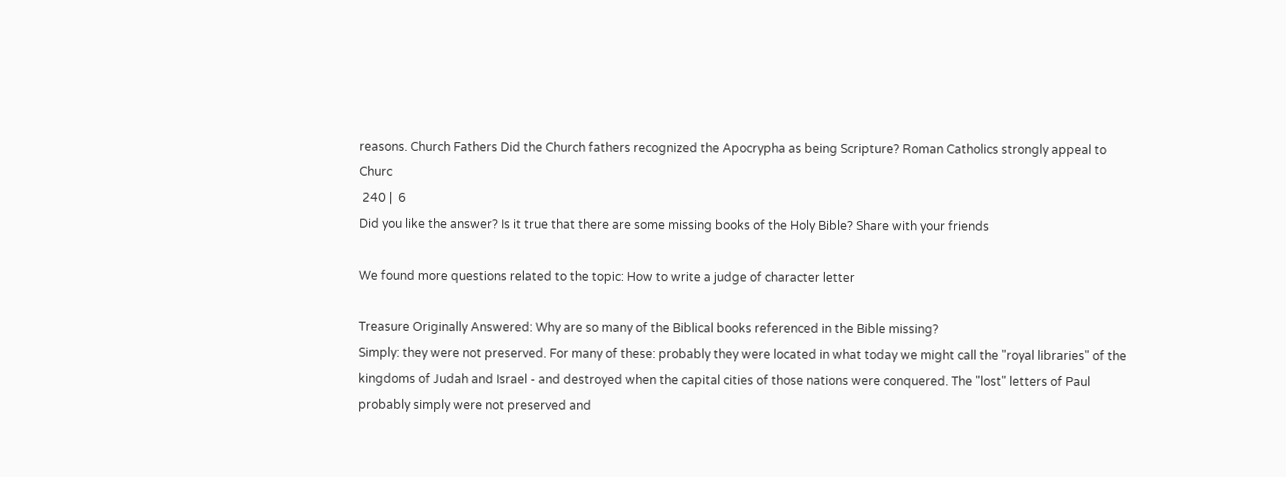reasons. Church Fathers Did the Church fathers recognized the Apocrypha as being Scripture? Roman Catholics strongly appeal to Churc
 240 |  6
Did you like the answer? Is it true that there are some missing books of the Holy Bible? Share with your friends

We found more questions related to the topic: How to write a judge of character letter

Treasure Originally Answered: Why are so many of the Biblical books referenced in the Bible missing?
Simply: they were not preserved. For many of these: probably they were located in what today we might call the "royal libraries" of the kingdoms of Judah and Israel - and destroyed when the capital cities of those nations were conquered. The "lost" letters of Paul probably simply were not preserved and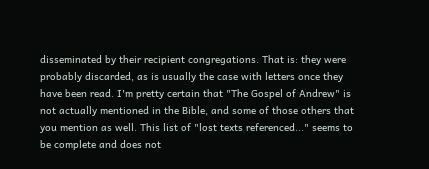disseminated by their recipient congregations. That is: they were probably discarded, as is usually the case with letters once they have been read. I'm pretty certain that "The Gospel of Andrew" is not actually mentioned in the Bible, and some of those others that you mention as well. This list of "lost texts referenced..." seems to be complete and does not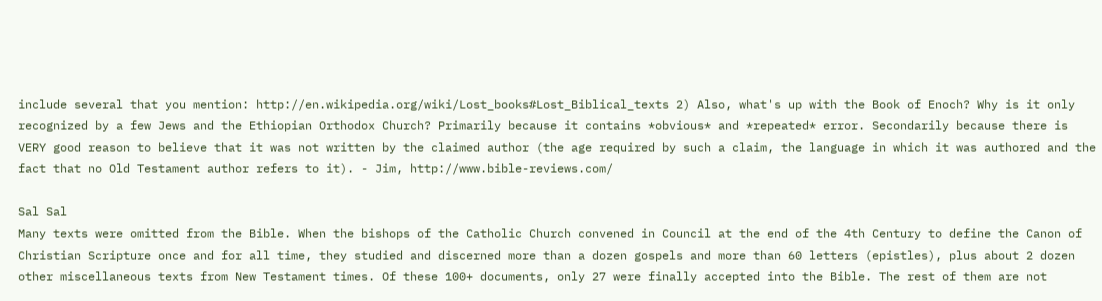include several that you mention: http://en.wikipedia.org/wiki/Lost_books#Lost_Biblical_texts 2) Also, what's up with the Book of Enoch? Why is it only recognized by a few Jews and the Ethiopian Orthodox Church? Primarily because it contains *obvious* and *repeated* error. Secondarily because there is VERY good reason to believe that it was not written by the claimed author (the age required by such a claim, the language in which it was authored and the fact that no Old Testament author refers to it). - Jim, http://www.bible-reviews.com/

Sal Sal
Many texts were omitted from the Bible. When the bishops of the Catholic Church convened in Council at the end of the 4th Century to define the Canon of Christian Scripture once and for all time, they studied and discerned more than a dozen gospels and more than 60 letters (epistles), plus about 2 dozen other miscellaneous texts from New Testament times. Of these 100+ documents, only 27 were finally accepted into the Bible. The rest of them are not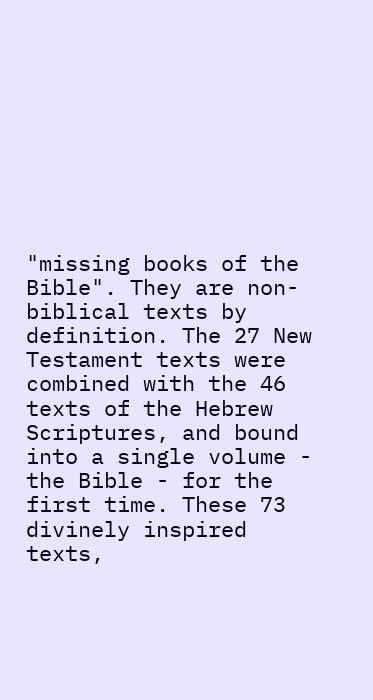"missing books of the Bible". They are non-biblical texts by definition. The 27 New Testament texts were combined with the 46 texts of the Hebrew Scriptures, and bound into a single volume - the Bible - for the first time. These 73 divinely inspired texts,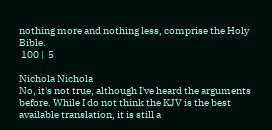nothing more and nothing less, comprise the Holy Bible.
 100 |  5

Nichola Nichola
No, it's not true, although I've heard the arguments before. While I do not think the KJV is the best available translation, it is still a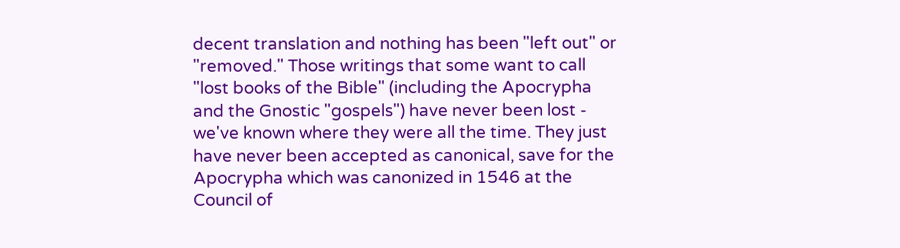decent translation and nothing has been "left out" or "removed." Those writings that some want to call "lost books of the Bible" (including the Apocrypha and the Gnostic "gospels") have never been lost - we've known where they were all the time. They just have never been accepted as canonical, save for the Apocrypha which was canonized in 1546 at the Council of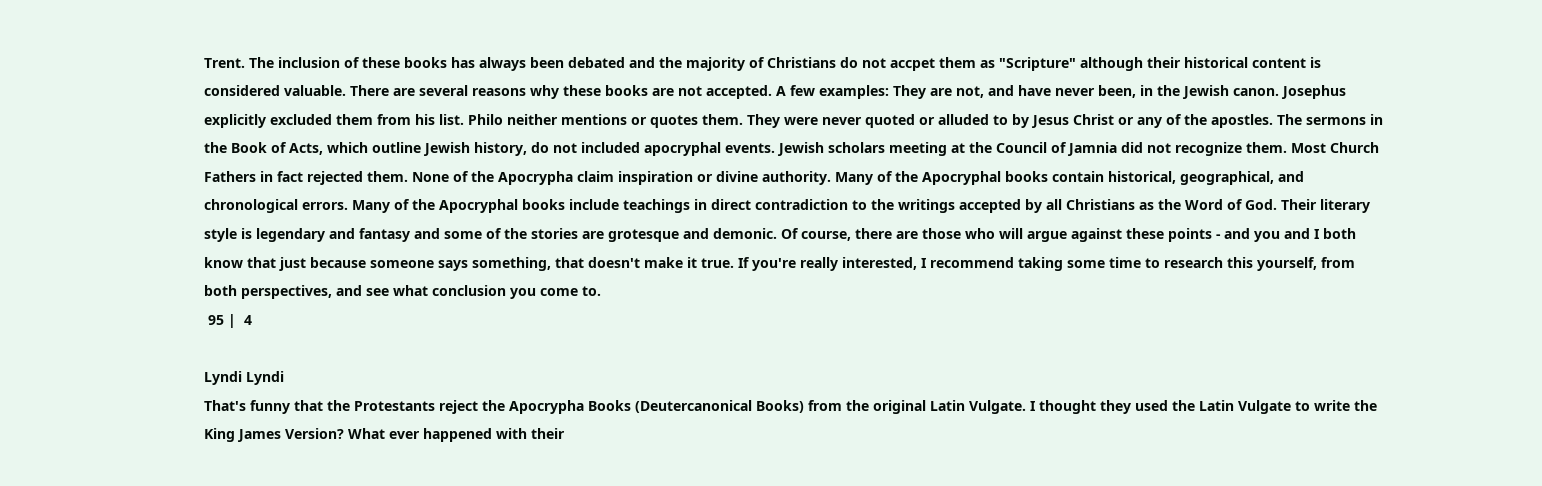Trent. The inclusion of these books has always been debated and the majority of Christians do not accpet them as "Scripture" although their historical content is considered valuable. There are several reasons why these books are not accepted. A few examples: They are not, and have never been, in the Jewish canon. Josephus explicitly excluded them from his list. Philo neither mentions or quotes them. They were never quoted or alluded to by Jesus Christ or any of the apostles. The sermons in the Book of Acts, which outline Jewish history, do not included apocryphal events. Jewish scholars meeting at the Council of Jamnia did not recognize them. Most Church Fathers in fact rejected them. None of the Apocrypha claim inspiration or divine authority. Many of the Apocryphal books contain historical, geographical, and chronological errors. Many of the Apocryphal books include teachings in direct contradiction to the writings accepted by all Christians as the Word of God. Their literary style is legendary and fantasy and some of the stories are grotesque and demonic. Of course, there are those who will argue against these points - and you and I both know that just because someone says something, that doesn't make it true. If you're really interested, I recommend taking some time to research this yourself, from both perspectives, and see what conclusion you come to.
 95 |  4

Lyndi Lyndi
That's funny that the Protestants reject the Apocrypha Books (Deutercanonical Books) from the original Latin Vulgate. I thought they used the Latin Vulgate to write the King James Version? What ever happened with their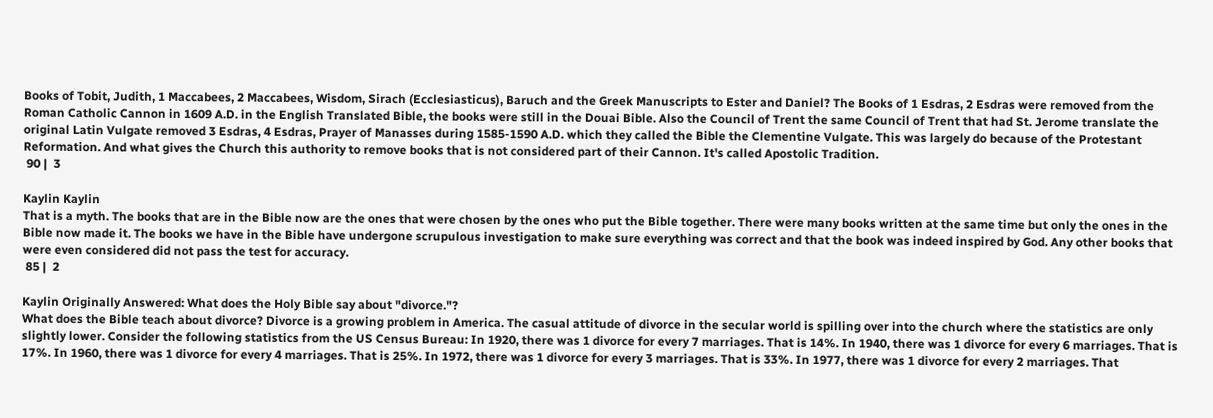Books of Tobit, Judith, 1 Maccabees, 2 Maccabees, Wisdom, Sirach (Ecclesiasticus), Baruch and the Greek Manuscripts to Ester and Daniel? The Books of 1 Esdras, 2 Esdras were removed from the Roman Catholic Cannon in 1609 A.D. in the English Translated Bible, the books were still in the Douai Bible. Also the Council of Trent the same Council of Trent that had St. Jerome translate the original Latin Vulgate removed 3 Esdras, 4 Esdras, Prayer of Manasses during 1585-1590 A.D. which they called the Bible the Clementine Vulgate. This was largely do because of the Protestant Reformation. And what gives the Church this authority to remove books that is not considered part of their Cannon. It's called Apostolic Tradition.
 90 |  3

Kaylin Kaylin
That is a myth. The books that are in the Bible now are the ones that were chosen by the ones who put the Bible together. There were many books written at the same time but only the ones in the Bible now made it. The books we have in the Bible have undergone scrupulous investigation to make sure everything was correct and that the book was indeed inspired by God. Any other books that were even considered did not pass the test for accuracy.
 85 |  2

Kaylin Originally Answered: What does the Holy Bible say about "divorce."?
What does the Bible teach about divorce? Divorce is a growing problem in America. The casual attitude of divorce in the secular world is spilling over into the church where the statistics are only slightly lower. Consider the following statistics from the US Census Bureau: In 1920, there was 1 divorce for every 7 marriages. That is 14%. In 1940, there was 1 divorce for every 6 marriages. That is 17%. In 1960, there was 1 divorce for every 4 marriages. That is 25%. In 1972, there was 1 divorce for every 3 marriages. That is 33%. In 1977, there was 1 divorce for every 2 marriages. That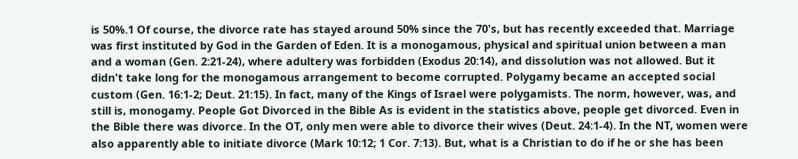is 50%.1 Of course, the divorce rate has stayed around 50% since the 70's, but has recently exceeded that. Marriage was first instituted by God in the Garden of Eden. It is a monogamous, physical and spiritual union between a man and a woman (Gen. 2:21-24), where adultery was forbidden (Exodus 20:14), and dissolution was not allowed. But it didn't take long for the monogamous arrangement to become corrupted. Polygamy became an accepted social custom (Gen. 16:1-2; Deut. 21:15). In fact, many of the Kings of Israel were polygamists. The norm, however, was, and still is, monogamy. People Got Divorced in the Bible As is evident in the statistics above, people get divorced. Even in the Bible there was divorce. In the OT, only men were able to divorce their wives (Deut. 24:1-4). In the NT, women were also apparently able to initiate divorce (Mark 10:12; 1 Cor. 7:13). But, what is a Christian to do if he or she has been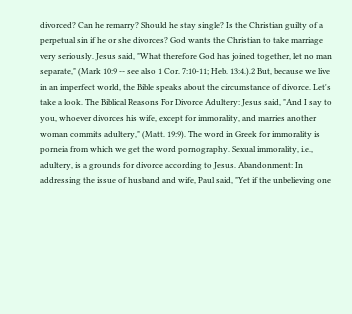divorced? Can he remarry? Should he stay single? Is the Christian guilty of a perpetual sin if he or she divorces? God wants the Christian to take marriage very seriously. Jesus said, "What therefore God has joined together, let no man separate," (Mark 10:9 -- see also 1 Cor. 7:10-11; Heb. 13:4.).2 But, because we live in an imperfect world, the Bible speaks about the circumstance of divorce. Let's take a look. The Biblical Reasons For Divorce Adultery: Jesus said, "And I say to you, whoever divorces his wife, except for immorality, and marries another woman commits adultery," (Matt. 19:9). The word in Greek for immorality is porneia from which we get the word pornography. Sexual immorality, i.e., adultery, is a grounds for divorce according to Jesus. Abandonment: In addressing the issue of husband and wife, Paul said, "Yet if the unbelieving one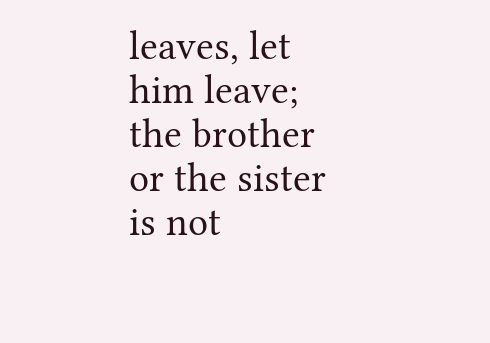leaves, let him leave; the brother or the sister is not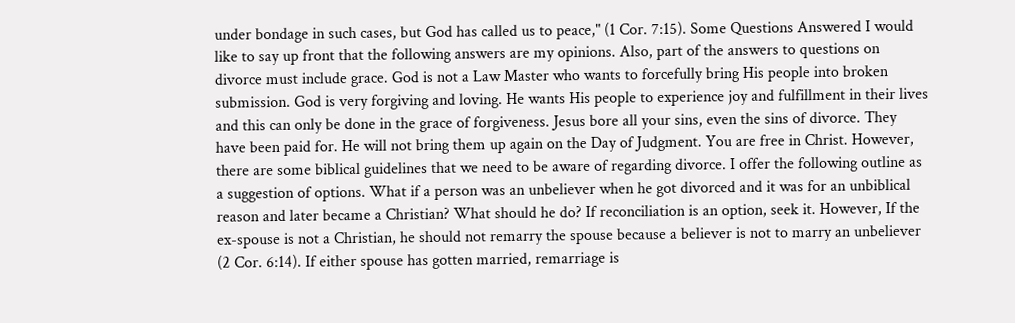under bondage in such cases, but God has called us to peace," (1 Cor. 7:15). Some Questions Answered I would like to say up front that the following answers are my opinions. Also, part of the answers to questions on divorce must include grace. God is not a Law Master who wants to forcefully bring His people into broken submission. God is very forgiving and loving. He wants His people to experience joy and fulfillment in their lives and this can only be done in the grace of forgiveness. Jesus bore all your sins, even the sins of divorce. They have been paid for. He will not bring them up again on the Day of Judgment. You are free in Christ. However, there are some biblical guidelines that we need to be aware of regarding divorce. I offer the following outline as a suggestion of options. What if a person was an unbeliever when he got divorced and it was for an unbiblical reason and later became a Christian? What should he do? If reconciliation is an option, seek it. However, If the ex-spouse is not a Christian, he should not remarry the spouse because a believer is not to marry an unbeliever (2 Cor. 6:14). If either spouse has gotten married, remarriage is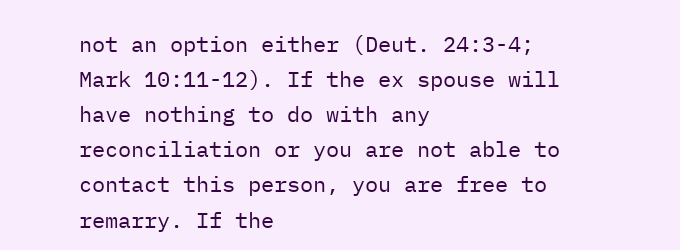not an option either (Deut. 24:3-4; Mark 10:11-12). If the ex spouse will have nothing to do with any reconciliation or you are not able to contact this person, you are free to remarry. If the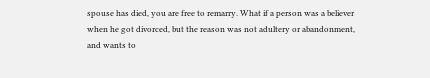spouse has died, you are free to remarry. What if a person was a believer when he got divorced, but the reason was not adultery or abandonment, and wants to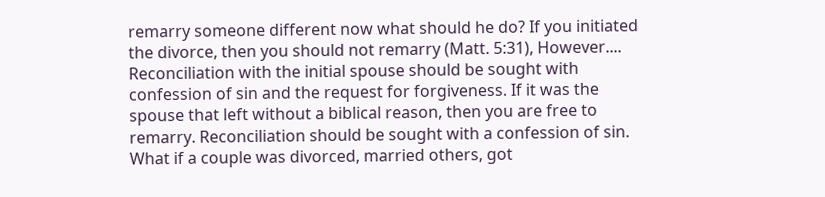remarry someone different now what should he do? If you initiated the divorce, then you should not remarry (Matt. 5:31), However.... Reconciliation with the initial spouse should be sought with confession of sin and the request for forgiveness. If it was the spouse that left without a biblical reason, then you are free to remarry. Reconciliation should be sought with a confession of sin. What if a couple was divorced, married others, got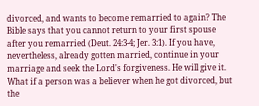divorced, and wants to become remarried to again? The Bible says that you cannot return to your first spouse after you remarried (Deut. 24:3-4; Jer. 3:1). If you have, nevertheless, already gotten married, continue in your marriage and seek the Lord's forgiveness. He will give it. What if a person was a believer when he got divorced, but the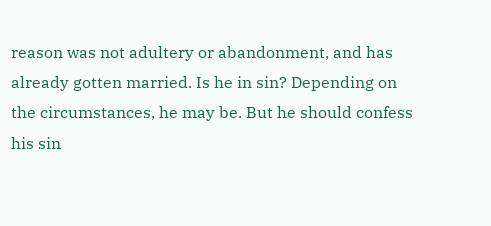reason was not adultery or abandonment, and has already gotten married. Is he in sin? Depending on the circumstances, he may be. But he should confess his sin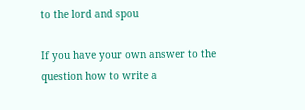to the lord and spou

If you have your own answer to the question how to write a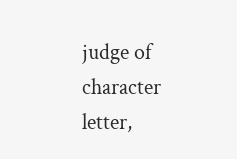judge of character letter,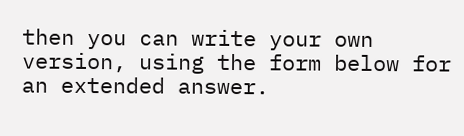then you can write your own version, using the form below for an extended answer.